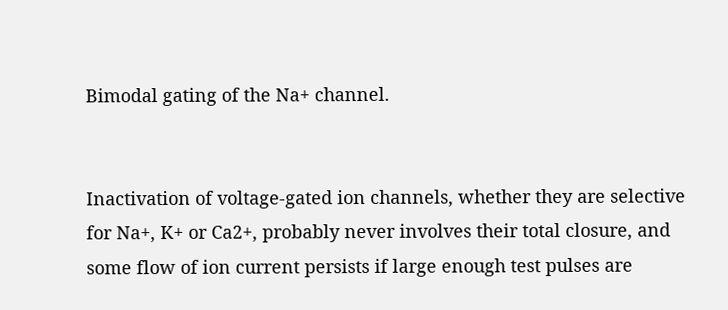Bimodal gating of the Na+ channel.


Inactivation of voltage-gated ion channels, whether they are selective for Na+, K+ or Ca2+, probably never involves their total closure, and some flow of ion current persists if large enough test pulses are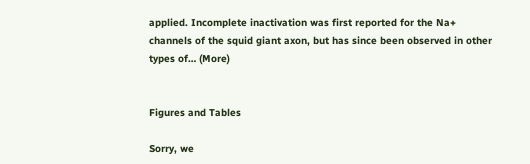applied. Incomplete inactivation was first reported for the Na+ channels of the squid giant axon, but has since been observed in other types of… (More)


Figures and Tables

Sorry, we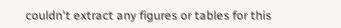couldn't extract any figures or tables for this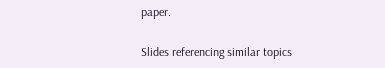paper.

Slides referencing similar topics